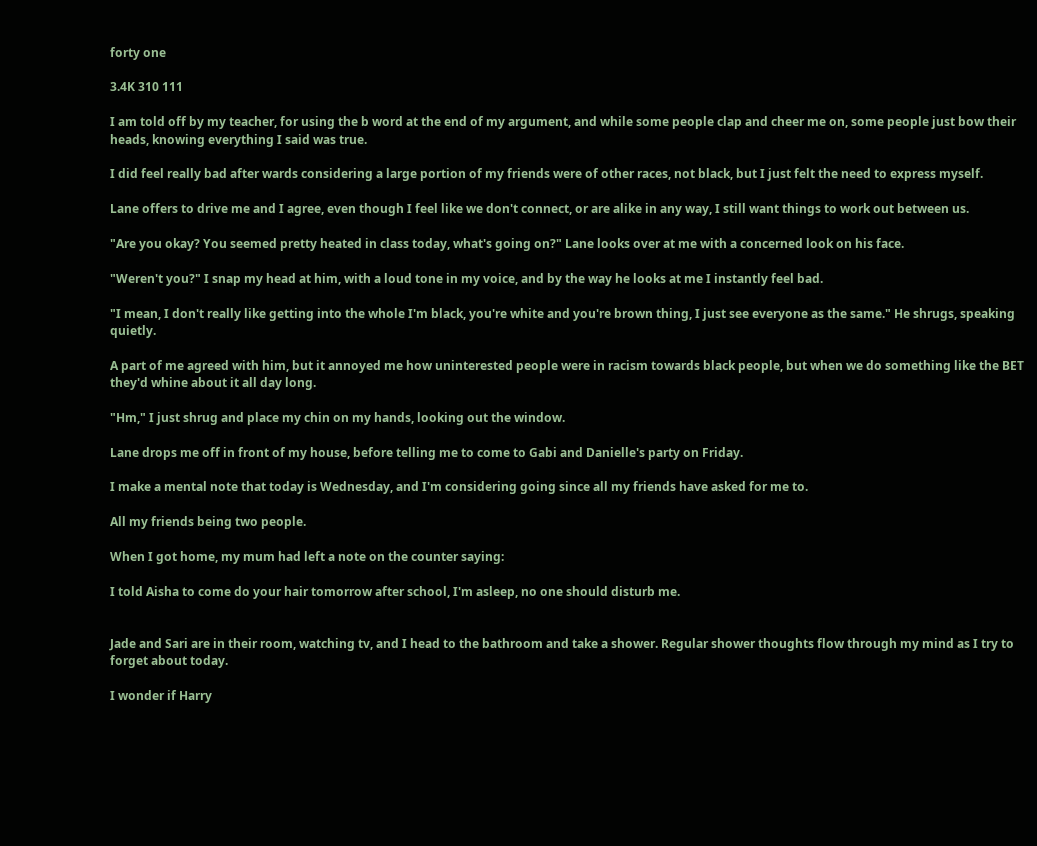forty one

3.4K 310 111

I am told off by my teacher, for using the b word at the end of my argument, and while some people clap and cheer me on, some people just bow their heads, knowing everything I said was true.

I did feel really bad after wards considering a large portion of my friends were of other races, not black, but I just felt the need to express myself.

Lane offers to drive me and I agree, even though I feel like we don't connect, or are alike in any way, I still want things to work out between us.

"Are you okay? You seemed pretty heated in class today, what's going on?" Lane looks over at me with a concerned look on his face.

"Weren't you?" I snap my head at him, with a loud tone in my voice, and by the way he looks at me I instantly feel bad.

"I mean, I don't really like getting into the whole I'm black, you're white and you're brown thing, I just see everyone as the same." He shrugs, speaking quietly.

A part of me agreed with him, but it annoyed me how uninterested people were in racism towards black people, but when we do something like the BET they'd whine about it all day long.

"Hm," I just shrug and place my chin on my hands, looking out the window.

Lane drops me off in front of my house, before telling me to come to Gabi and Danielle's party on Friday.

I make a mental note that today is Wednesday, and I'm considering going since all my friends have asked for me to.

All my friends being two people.

When I got home, my mum had left a note on the counter saying:

I told Aisha to come do your hair tomorrow after school, I'm asleep, no one should disturb me.


Jade and Sari are in their room, watching tv, and I head to the bathroom and take a shower. Regular shower thoughts flow through my mind as I try to forget about today.

I wonder if Harry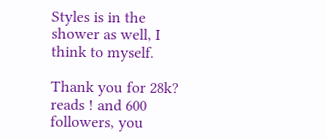Styles is in the shower as well, I think to myself.

Thank you for 28k? reads ! and 600 followers, you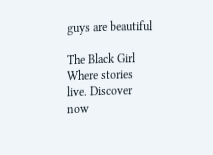guys are beautiful

The Black Girl Where stories live. Discover now